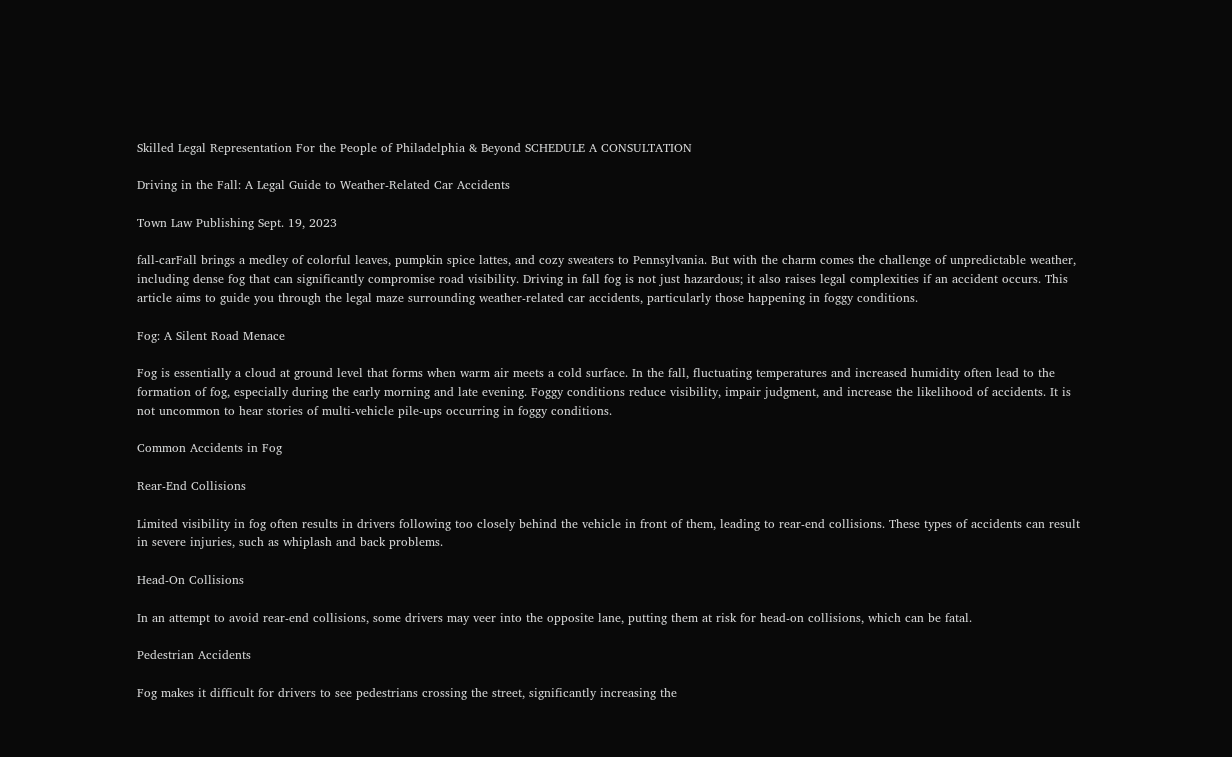Skilled Legal Representation For the People of Philadelphia & Beyond SCHEDULE A CONSULTATION

Driving in the Fall: A Legal Guide to Weather-Related Car Accidents

Town Law Publishing Sept. 19, 2023

fall-carFall brings a medley of colorful leaves, pumpkin spice lattes, and cozy sweaters to Pennsylvania. But with the charm comes the challenge of unpredictable weather, including dense fog that can significantly compromise road visibility. Driving in fall fog is not just hazardous; it also raises legal complexities if an accident occurs. This article aims to guide you through the legal maze surrounding weather-related car accidents, particularly those happening in foggy conditions.

Fog: A Silent Road Menace

Fog is essentially a cloud at ground level that forms when warm air meets a cold surface. In the fall, fluctuating temperatures and increased humidity often lead to the formation of fog, especially during the early morning and late evening. Foggy conditions reduce visibility, impair judgment, and increase the likelihood of accidents. It is not uncommon to hear stories of multi-vehicle pile-ups occurring in foggy conditions.

Common Accidents in Fog

Rear-End Collisions

Limited visibility in fog often results in drivers following too closely behind the vehicle in front of them, leading to rear-end collisions. These types of accidents can result in severe injuries, such as whiplash and back problems.

Head-On Collisions

In an attempt to avoid rear-end collisions, some drivers may veer into the opposite lane, putting them at risk for head-on collisions, which can be fatal.

Pedestrian Accidents

Fog makes it difficult for drivers to see pedestrians crossing the street, significantly increasing the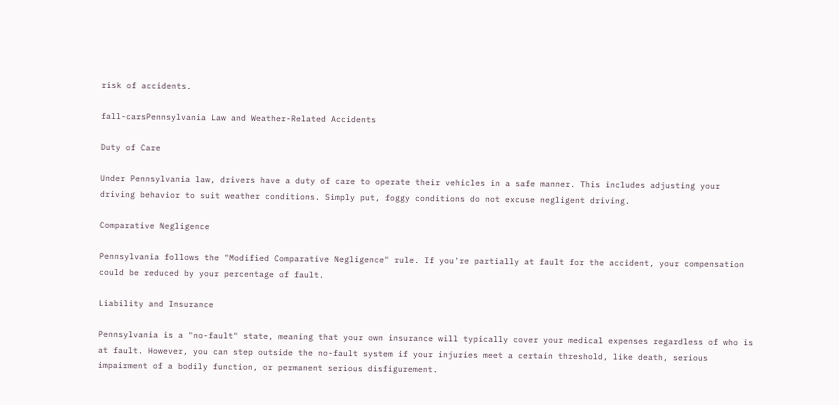risk of accidents.

fall-carsPennsylvania Law and Weather-Related Accidents

Duty of Care

Under Pennsylvania law, drivers have a duty of care to operate their vehicles in a safe manner. This includes adjusting your driving behavior to suit weather conditions. Simply put, foggy conditions do not excuse negligent driving.

Comparative Negligence

Pennsylvania follows the "Modified Comparative Negligence" rule. If you're partially at fault for the accident, your compensation could be reduced by your percentage of fault.

Liability and Insurance

Pennsylvania is a "no-fault" state, meaning that your own insurance will typically cover your medical expenses regardless of who is at fault. However, you can step outside the no-fault system if your injuries meet a certain threshold, like death, serious impairment of a bodily function, or permanent serious disfigurement.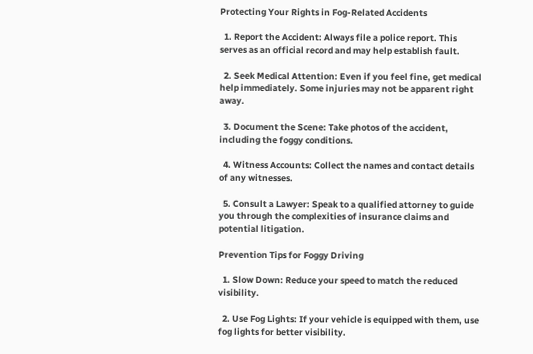Protecting Your Rights in Fog-Related Accidents

  1. Report the Accident: Always file a police report. This serves as an official record and may help establish fault.

  2. Seek Medical Attention: Even if you feel fine, get medical help immediately. Some injuries may not be apparent right away.

  3. Document the Scene: Take photos of the accident, including the foggy conditions.

  4. Witness Accounts: Collect the names and contact details of any witnesses.

  5. Consult a Lawyer: Speak to a qualified attorney to guide you through the complexities of insurance claims and potential litigation.

Prevention Tips for Foggy Driving

  1. Slow Down: Reduce your speed to match the reduced visibility.

  2. Use Fog Lights: If your vehicle is equipped with them, use fog lights for better visibility.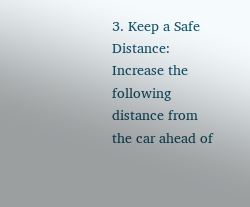3. Keep a Safe Distance: Increase the following distance from the car ahead of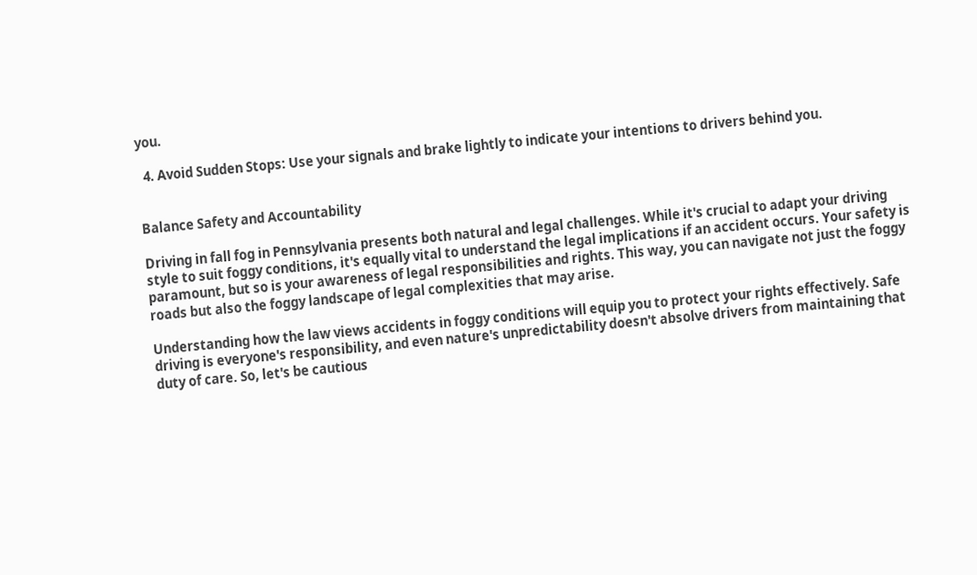you.

  4. Avoid Sudden Stops: Use your signals and brake lightly to indicate your intentions to drivers behind you.


Balance Safety and Accountability

Driving in fall fog in Pennsylvania presents both natural and legal challenges. While it's crucial to adapt your driving style to suit foggy conditions, it's equally vital to understand the legal implications if an accident occurs. Your safety is paramount, but so is your awareness of legal responsibilities and rights. This way, you can navigate not just the foggy roads but also the foggy landscape of legal complexities that may arise.

Understanding how the law views accidents in foggy conditions will equip you to protect your rights effectively. Safe driving is everyone's responsibility, and even nature's unpredictability doesn't absolve drivers from maintaining that duty of care. So, let's be cautious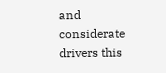and considerate drivers this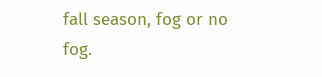fall season, fog or no fog.